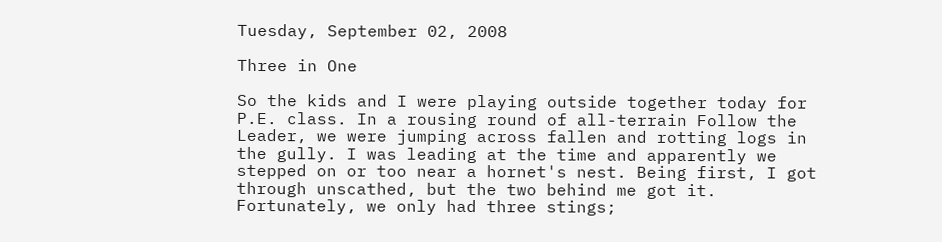Tuesday, September 02, 2008

Three in One

So the kids and I were playing outside together today for P.E. class. In a rousing round of all-terrain Follow the Leader, we were jumping across fallen and rotting logs in the gully. I was leading at the time and apparently we stepped on or too near a hornet's nest. Being first, I got through unscathed, but the two behind me got it. Fortunately, we only had three stings;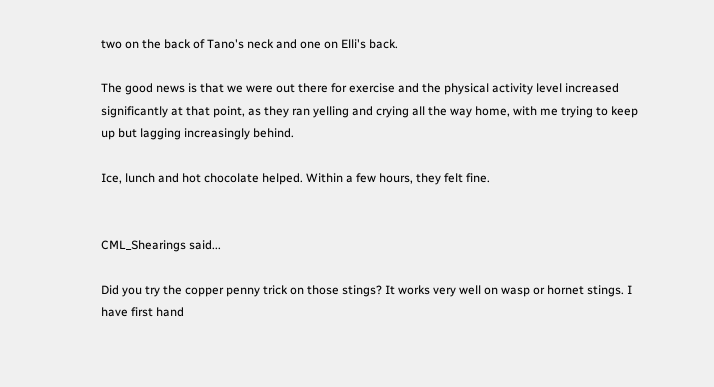two on the back of Tano's neck and one on Elli's back.

The good news is that we were out there for exercise and the physical activity level increased significantly at that point, as they ran yelling and crying all the way home, with me trying to keep up but lagging increasingly behind.

Ice, lunch and hot chocolate helped. Within a few hours, they felt fine.


CML_Shearings said...

Did you try the copper penny trick on those stings? It works very well on wasp or hornet stings. I have first hand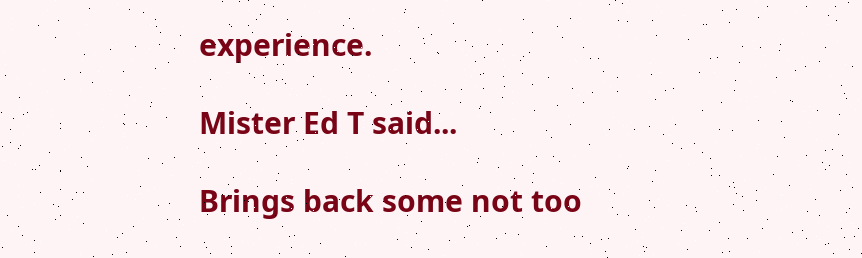experience.

Mister Ed T said...

Brings back some not too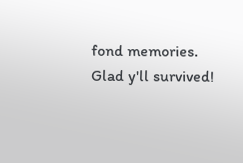fond memories. Glad y'll survived!